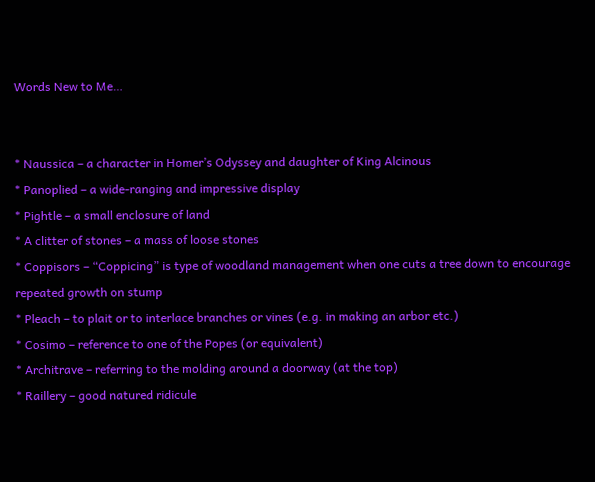Words New to Me…


* Naussica – a character in Homer’s Odyssey and daughter of King Alcinous
* Panoplied – a wide-ranging and impressive display
* Pightle – a small enclosure of land
* A clitter of stones – a mass of loose stones
* Coppisors – “Coppicing” is type of woodland management when one cuts a tree down to encourage repeated growth on stump
* Pleach – to plait or to interlace branches or vines (e.g. in making an arbor etc.)
* Cosimo – reference to one of the Popes (or equivalent)
* Architrave – referring to the molding around a doorway (at the top)
* Raillery – good natured ridicule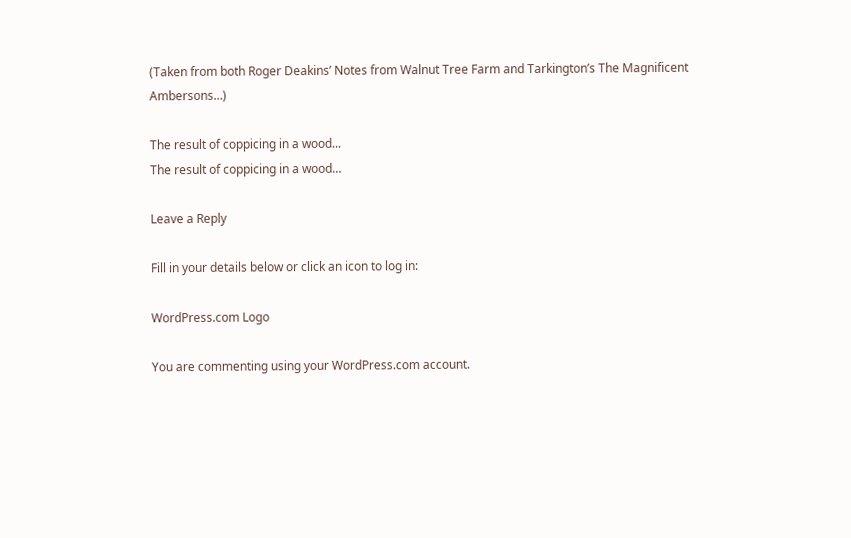(Taken from both Roger Deakins’ Notes from Walnut Tree Farm and Tarkington’s The Magnificent Ambersons…)

The result of coppicing in a wood...
The result of coppicing in a wood…

Leave a Reply

Fill in your details below or click an icon to log in:

WordPress.com Logo

You are commenting using your WordPress.com account.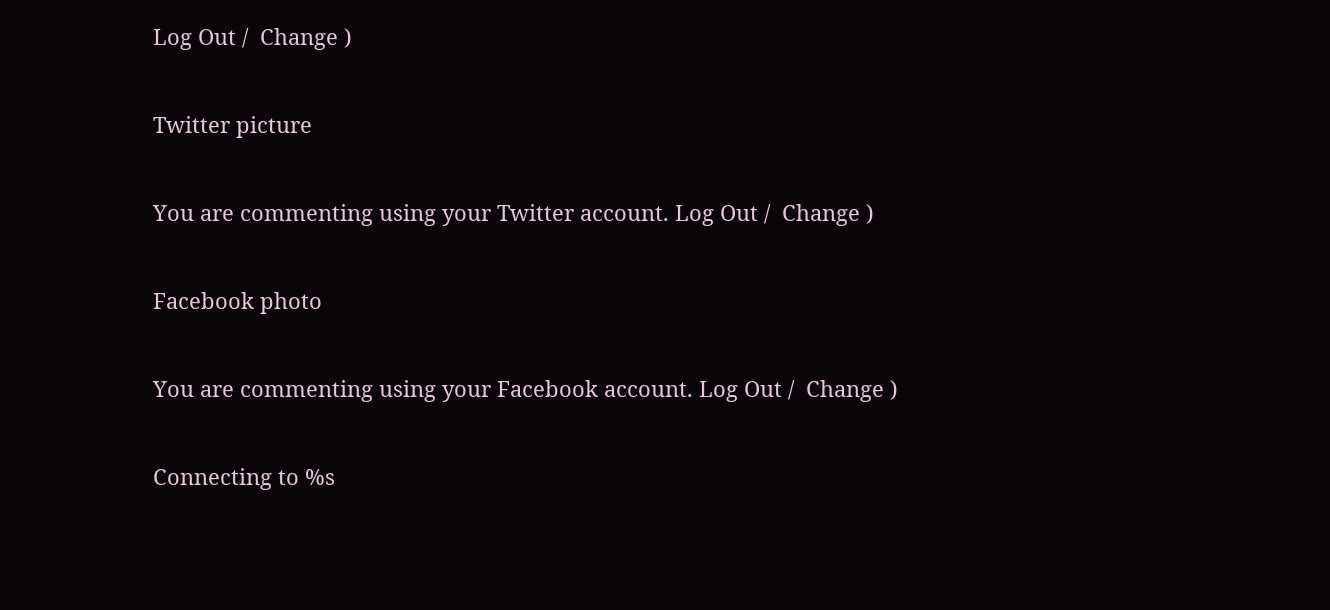Log Out /  Change )

Twitter picture

You are commenting using your Twitter account. Log Out /  Change )

Facebook photo

You are commenting using your Facebook account. Log Out /  Change )

Connecting to %s